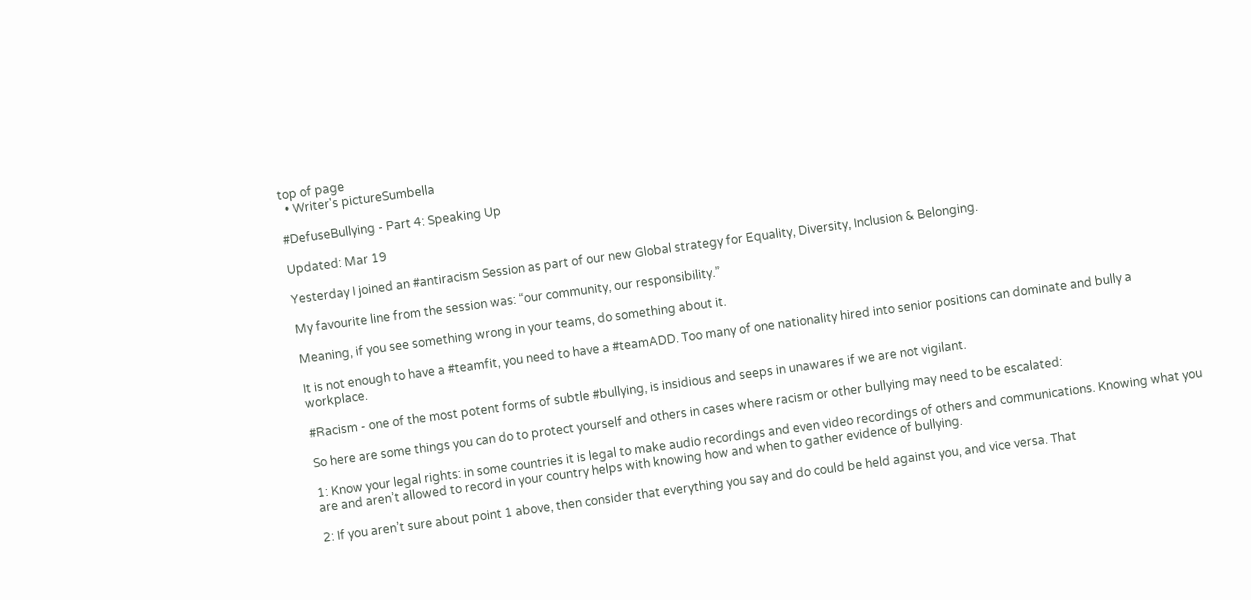top of page
  • Writer's pictureSumbella

#DefuseBullying - Part 4: Speaking Up

Updated: Mar 19

Yesterday I joined an #antiracism Session as part of our new Global strategy for Equality, Diversity, Inclusion & Belonging.

My favourite line from the session was: “our community, our responsibility.”

Meaning, if you see something wrong in your teams, do something about it.

It is not enough to have a #teamfit, you need to have a #teamADD. Too many of one nationality hired into senior positions can dominate and bully a workplace.

#Racism - one of the most potent forms of subtle #bullying, is insidious and seeps in unawares if we are not vigilant.

So here are some things you can do to protect yourself and others in cases where racism or other bullying may need to be escalated:

1: Know your legal rights: in some countries it is legal to make audio recordings and even video recordings of others and communications. Knowing what you are and aren’t allowed to record in your country helps with knowing how and when to gather evidence of bullying.

2: If you aren’t sure about point 1 above, then consider that everything you say and do could be held against you, and vice versa. That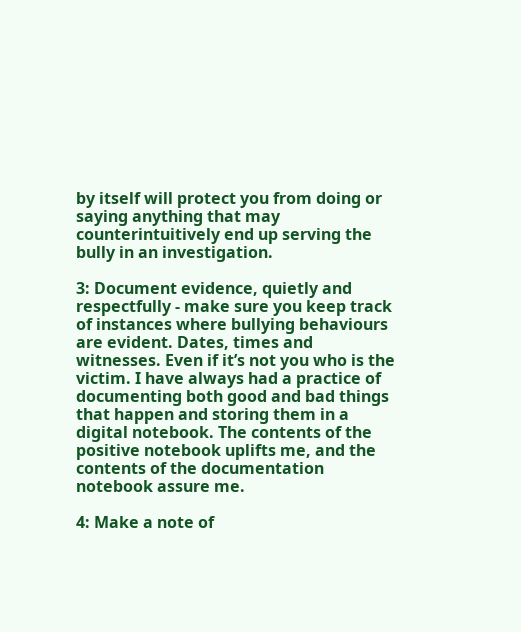by itself will protect you from doing or saying anything that may counterintuitively end up serving the bully in an investigation.

3: Document evidence, quietly and respectfully - make sure you keep track of instances where bullying behaviours are evident. Dates, times and witnesses. Even if it’s not you who is the victim. I have always had a practice of documenting both good and bad things that happen and storing them in a digital notebook. The contents of the positive notebook uplifts me, and the contents of the documentation notebook assure me.

4: Make a note of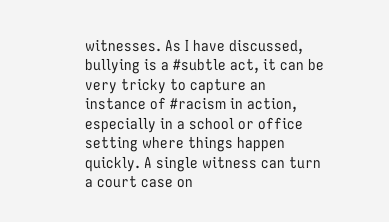witnesses. As I have discussed, bullying is a #subtle act, it can be very tricky to capture an instance of #racism in action, especially in a school or office setting where things happen quickly. A single witness can turn a court case on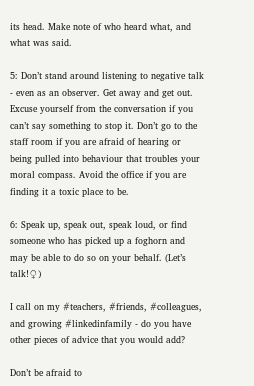its head. Make note of who heard what, and what was said.

5: Don’t stand around listening to negative talk - even as an observer. Get away and get out. Excuse yourself from the conversation if you can’t say something to stop it. Don’t go to the staff room if you are afraid of hearing or being pulled into behaviour that troubles your moral compass. Avoid the office if you are finding it a toxic place to be.

6: Speak up, speak out, speak loud, or find someone who has picked up a foghorn and may be able to do so on your behalf. (Let’s talk!♀)

I call on my #teachers, #friends, #colleagues, and growing #linkedinfamily - do you have other pieces of advice that you would add?

Don’t be afraid to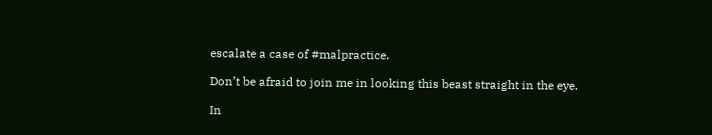escalate a case of #malpractice.

Don’t be afraid to join me in looking this beast straight in the eye.

In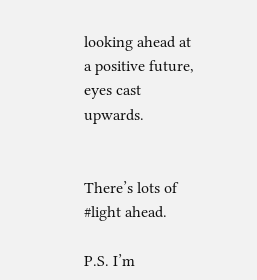looking ahead at a positive future, eyes cast upwards.


There’s lots of #light ahead.

P.S. I’m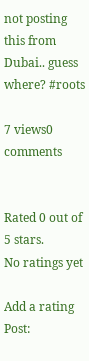not posting this from Dubai.. guess where? #roots

7 views0 comments


Rated 0 out of 5 stars.
No ratings yet

Add a rating
Post: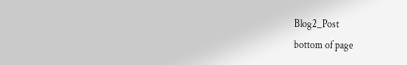Blog2_Post
bottom of page